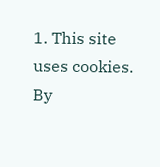1. This site uses cookies. By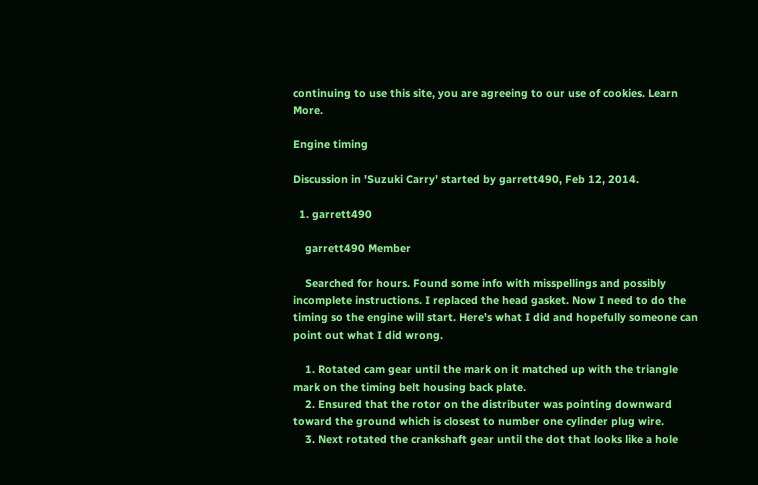continuing to use this site, you are agreeing to our use of cookies. Learn More.

Engine timing

Discussion in 'Suzuki Carry' started by garrett490, Feb 12, 2014.

  1. garrett490

    garrett490 Member

    Searched for hours. Found some info with misspellings and possibly incomplete instructions. I replaced the head gasket. Now I need to do the timing so the engine will start. Here's what I did and hopefully someone can point out what I did wrong.

    1. Rotated cam gear until the mark on it matched up with the triangle mark on the timing belt housing back plate.
    2. Ensured that the rotor on the distributer was pointing downward toward the ground which is closest to number one cylinder plug wire.
    3. Next rotated the crankshaft gear until the dot that looks like a hole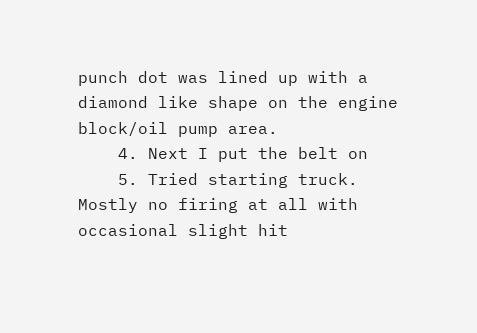punch dot was lined up with a diamond like shape on the engine block/oil pump area.
    4. Next I put the belt on
    5. Tried starting truck. Mostly no firing at all with occasional slight hit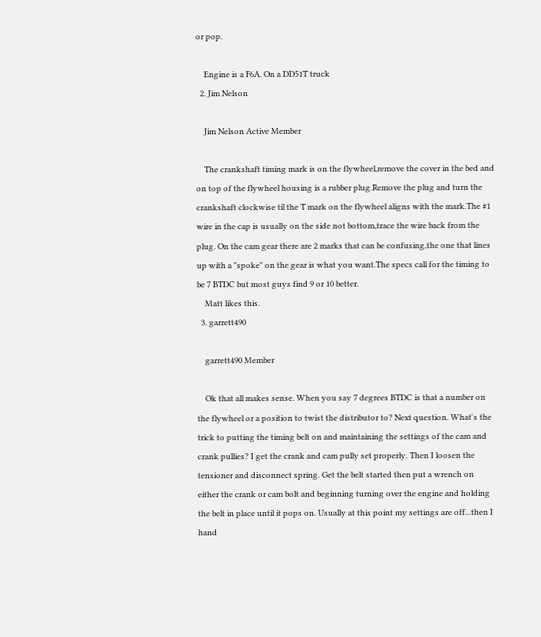or pop.

    Engine is a F6A. On a DD51T truck
  2. Jim Nelson

    Jim Nelson Active Member

    The crankshaft timing mark is on the flywheel,remove the cover in the bed and on top of the flywheel housing is a rubber plug.Remove the plug and turn the crankshaft clockwise til the T mark on the flywheel aligns with the mark.The #1 wire in the cap is usually on the side not bottom,trace the wire back from the plug. On the cam gear there are 2 marks that can be confusing,the one that lines up with a "spoke" on the gear is what you want.The specs call for the timing to be 7 BTDC but most guys find 9 or 10 better.
    Matt likes this.
  3. garrett490

    garrett490 Member

    Ok that all makes sense. When you say 7 degrees BTDC is that a number on the flywheel or a position to twist the distributor to? Next question. What's the trick to putting the timing belt on and maintaining the settings of the cam and crank pullies? I get the crank and cam pully set properly. Then I loosen the tensioner and disconnect spring. Get the belt started then put a wrench on either the crank or cam bolt and beginning turning over the engine and holding the belt in place until it pops on. Usually at this point my settings are off...then I hand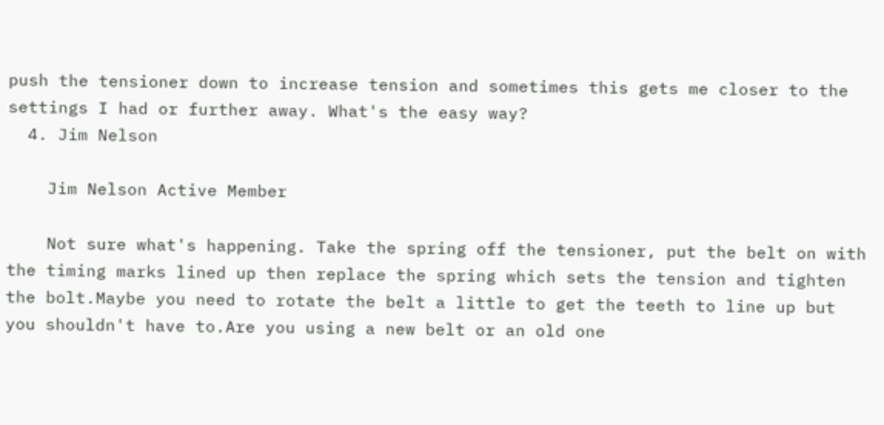push the tensioner down to increase tension and sometimes this gets me closer to the settings I had or further away. What's the easy way?
  4. Jim Nelson

    Jim Nelson Active Member

    Not sure what's happening. Take the spring off the tensioner, put the belt on with the timing marks lined up then replace the spring which sets the tension and tighten the bolt.Maybe you need to rotate the belt a little to get the teeth to line up but you shouldn't have to.Are you using a new belt or an old one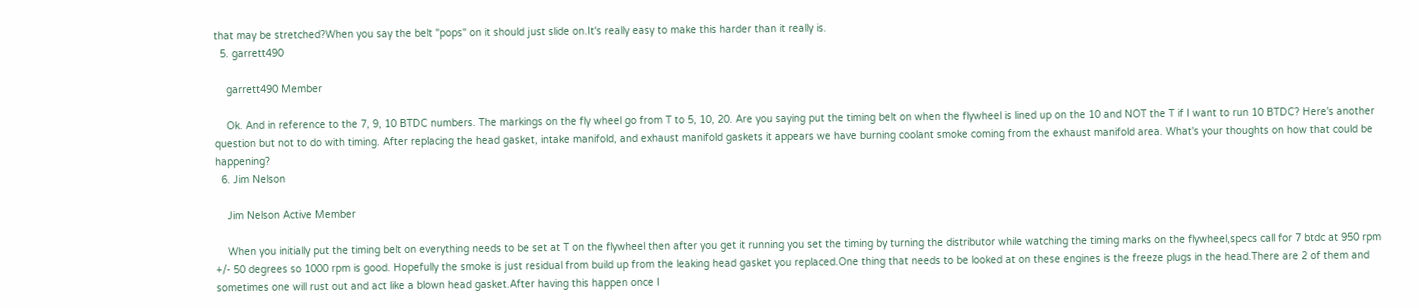that may be stretched?When you say the belt "pops" on it should just slide on.It's really easy to make this harder than it really is.
  5. garrett490

    garrett490 Member

    Ok. And in reference to the 7, 9, 10 BTDC numbers. The markings on the fly wheel go from T to 5, 10, 20. Are you saying put the timing belt on when the flywheel is lined up on the 10 and NOT the T if I want to run 10 BTDC? Here's another question but not to do with timing. After replacing the head gasket, intake manifold, and exhaust manifold gaskets it appears we have burning coolant smoke coming from the exhaust manifold area. What's your thoughts on how that could be happening?
  6. Jim Nelson

    Jim Nelson Active Member

    When you initially put the timing belt on everything needs to be set at T on the flywheel then after you get it running you set the timing by turning the distributor while watching the timing marks on the flywheel,specs call for 7 btdc at 950 rpm +/- 50 degrees so 1000 rpm is good. Hopefully the smoke is just residual from build up from the leaking head gasket you replaced.One thing that needs to be looked at on these engines is the freeze plugs in the head.There are 2 of them and sometimes one will rust out and act like a blown head gasket.After having this happen once I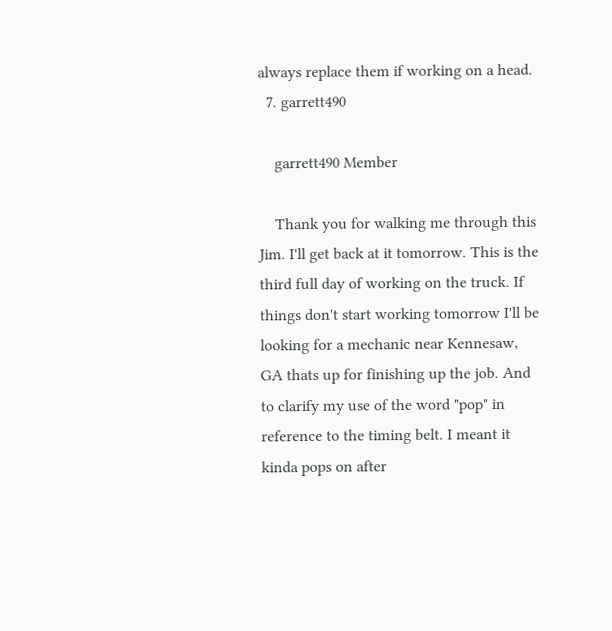always replace them if working on a head.
  7. garrett490

    garrett490 Member

    Thank you for walking me through this Jim. I'll get back at it tomorrow. This is the third full day of working on the truck. If things don't start working tomorrow I'll be looking for a mechanic near Kennesaw, GA thats up for finishing up the job. And to clarify my use of the word "pop" in reference to the timing belt. I meant it kinda pops on after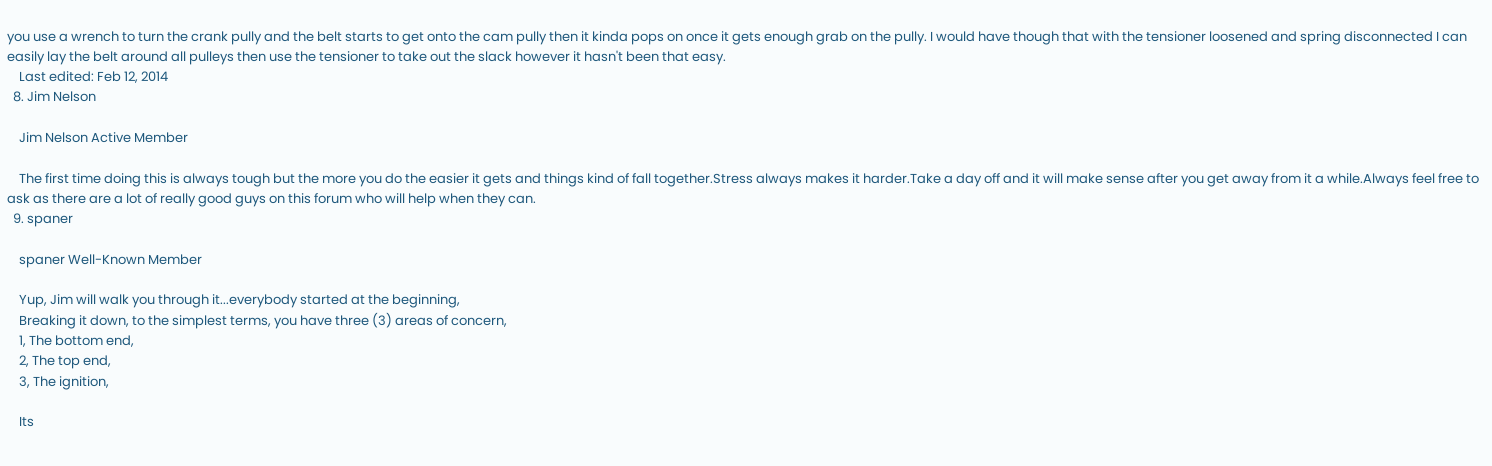you use a wrench to turn the crank pully and the belt starts to get onto the cam pully then it kinda pops on once it gets enough grab on the pully. I would have though that with the tensioner loosened and spring disconnected I can easily lay the belt around all pulleys then use the tensioner to take out the slack however it hasn't been that easy.
    Last edited: Feb 12, 2014
  8. Jim Nelson

    Jim Nelson Active Member

    The first time doing this is always tough but the more you do the easier it gets and things kind of fall together.Stress always makes it harder.Take a day off and it will make sense after you get away from it a while.Always feel free to ask as there are a lot of really good guys on this forum who will help when they can.
  9. spaner

    spaner Well-Known Member

    Yup, Jim will walk you through it...everybody started at the beginning,
    Breaking it down, to the simplest terms, you have three (3) areas of concern,
    1, The bottom end,
    2, The top end,
    3, The ignition,

    Its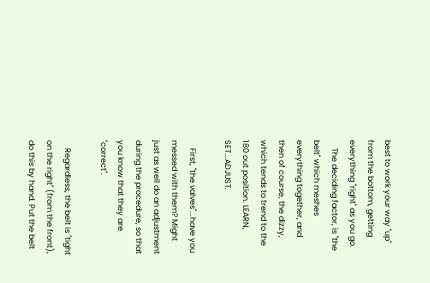best to work your way "up" from the bottom, getting everything "right" as you go.
    The deciding factor, is "the belt" which meshes everything together, and then of course, the dizzy, which tends to trend to the 180 out position. LEARN, SET...ADJUST.

    First, "the valves"...have you messed with them? Might just as well do an adjustment during the procedure, so that you know that they are "correct".

    Regardless, the belt is "tight on the right" (from the front), do this by hand. Put the belt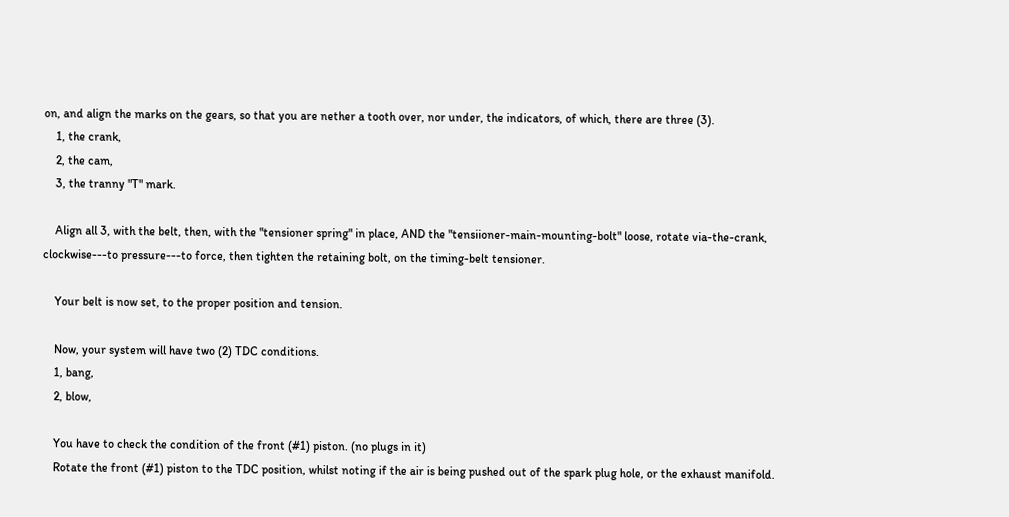on, and align the marks on the gears, so that you are nether a tooth over, nor under, the indicators, of which, there are three (3).
    1, the crank,
    2, the cam,
    3, the tranny "T" mark.

    Align all 3, with the belt, then, with the "tensioner spring" in place, AND the "tensiioner-main-mounting-bolt" loose, rotate via-the-crank, clockwise---to pressure---to force, then tighten the retaining bolt, on the timing-belt tensioner.

    Your belt is now set, to the proper position and tension.

    Now, your system will have two (2) TDC conditions.
    1, bang,
    2, blow,

    You have to check the condition of the front (#1) piston. (no plugs in it)
    Rotate the front (#1) piston to the TDC position, whilst noting if the air is being pushed out of the spark plug hole, or the exhaust manifold.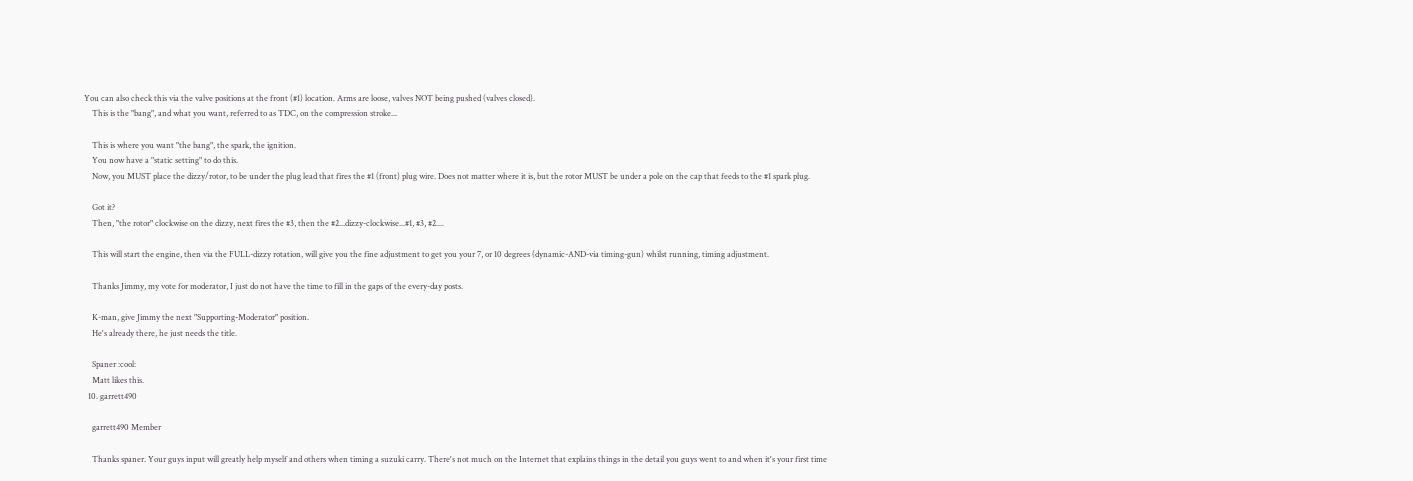You can also check this via the valve positions at the front (#1) location. Arms are loose, valves NOT being pushed (valves closed).
    This is the "bang", and what you want, referred to as TDC, on the compression stroke...

    This is where you want "the bang", the spark, the ignition.
    You now have a "static setting" to do this.
    Now, you MUST place the dizzy/rotor, to be under the plug lead that fires the #1 (front) plug wire. Does not matter where it is, but the rotor MUST be under a pole on the cap that feeds to the #1 spark plug.

    Got it?
    Then, "the rotor" clockwise on the dizzy, next fires the #3, then the #2...dizzy-clockwise...#1, #3, #2....

    This will start the engine, then via the FULL-dizzy rotation, will give you the fine adjustment to get you your 7, or 10 degrees (dynamic-AND-via timing-gun) whilst running, timing adjustment.

    Thanks Jimmy, my vote for moderator, I just do not have the time to fill in the gaps of the every-day posts.

    K-man, give Jimmy the next "Supporting-Moderator" position.
    He's already there, he just needs the title.

    Spaner :cool:
    Matt likes this.
  10. garrett490

    garrett490 Member

    Thanks spaner. Your guys input will greatly help myself and others when timing a suzuki carry. There's not much on the Internet that explains things in the detail you guys went to and when it's your first time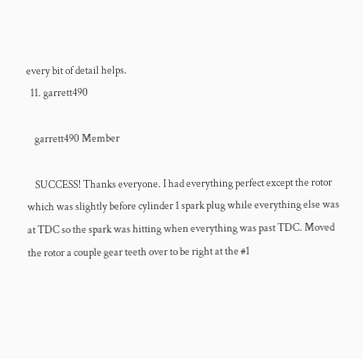every bit of detail helps.
  11. garrett490

    garrett490 Member

    SUCCESS! Thanks everyone. I had everything perfect except the rotor which was slightly before cylinder 1 spark plug while everything else was at TDC so the spark was hitting when everything was past TDC. Moved the rotor a couple gear teeth over to be right at the #1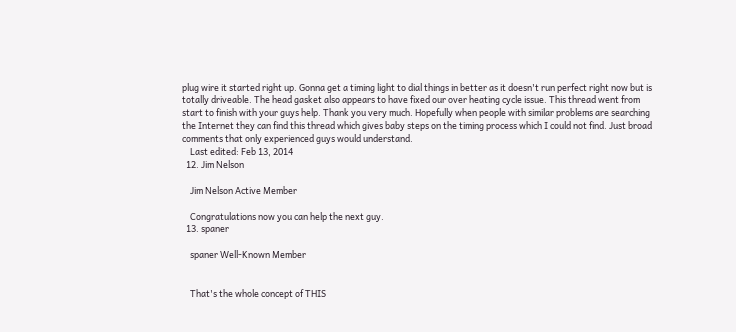plug wire it started right up. Gonna get a timing light to dial things in better as it doesn't run perfect right now but is totally driveable. The head gasket also appears to have fixed our over heating cycle issue. This thread went from start to finish with your guys help. Thank you very much. Hopefully when people with similar problems are searching the Internet they can find this thread which gives baby steps on the timing process which I could not find. Just broad comments that only experienced guys would understand.
    Last edited: Feb 13, 2014
  12. Jim Nelson

    Jim Nelson Active Member

    Congratulations now you can help the next guy.
  13. spaner

    spaner Well-Known Member


    That's the whole concept of THIS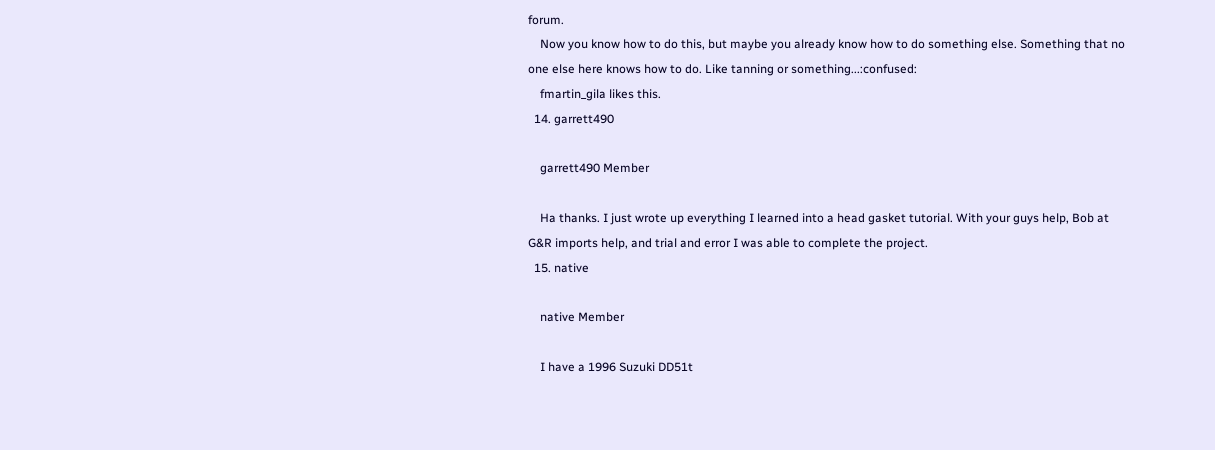forum.
    Now you know how to do this, but maybe you already know how to do something else. Something that no one else here knows how to do. Like tanning or something...:confused:
    fmartin_gila likes this.
  14. garrett490

    garrett490 Member

    Ha thanks. I just wrote up everything I learned into a head gasket tutorial. With your guys help, Bob at G&R imports help, and trial and error I was able to complete the project.
  15. native

    native Member

    I have a 1996 Suzuki DD51t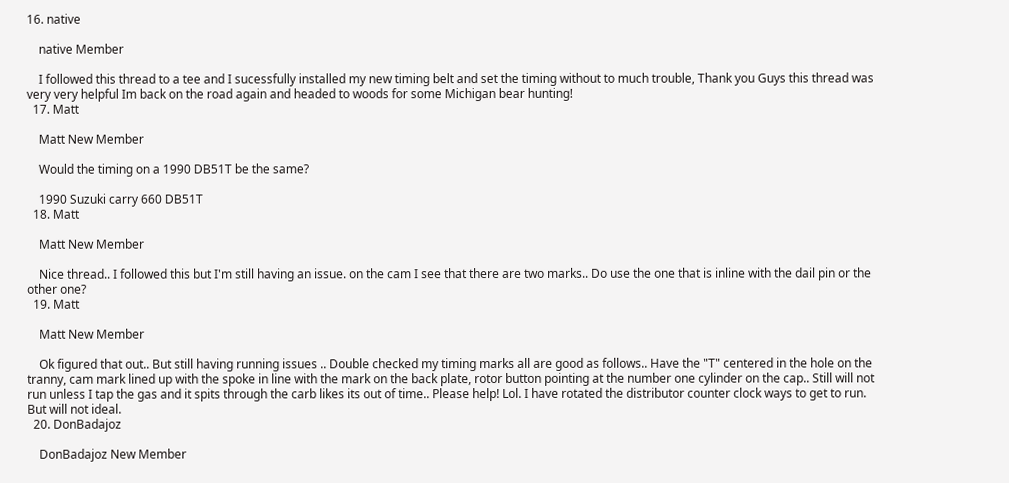16. native

    native Member

    I followed this thread to a tee and I sucessfully installed my new timing belt and set the timing without to much trouble, Thank you Guys this thread was very very helpful Im back on the road again and headed to woods for some Michigan bear hunting!
  17. Matt

    Matt New Member

    Would the timing on a 1990 DB51T be the same?

    1990 Suzuki carry 660 DB51T
  18. Matt

    Matt New Member

    Nice thread.. I followed this but I'm still having an issue. on the cam I see that there are two marks.. Do use the one that is inline with the dail pin or the other one?
  19. Matt

    Matt New Member

    Ok figured that out.. But still having running issues .. Double checked my timing marks all are good as follows.. Have the "T" centered in the hole on the tranny, cam mark lined up with the spoke in line with the mark on the back plate, rotor button pointing at the number one cylinder on the cap.. Still will not run unless I tap the gas and it spits through the carb likes its out of time.. Please help! Lol. I have rotated the distributor counter clock ways to get to run. But will not ideal.
  20. DonBadajoz

    DonBadajoz New Member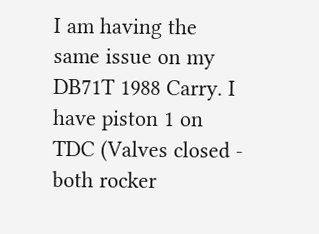I am having the same issue on my DB71T 1988 Carry. I have piston 1 on TDC (Valves closed - both rocker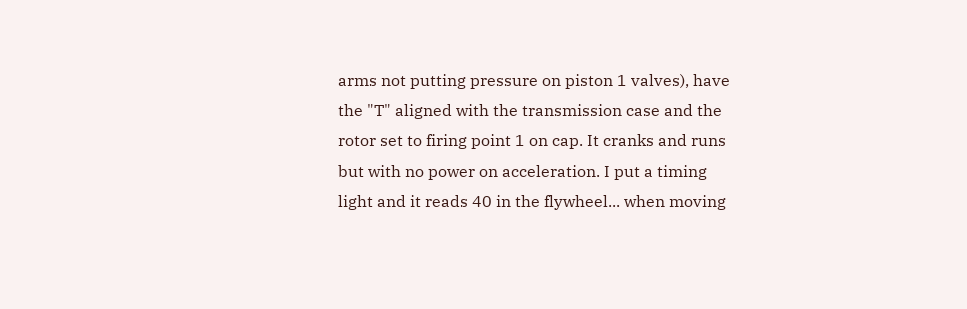arms not putting pressure on piston 1 valves), have the "T" aligned with the transmission case and the rotor set to firing point 1 on cap. It cranks and runs but with no power on acceleration. I put a timing light and it reads 40 in the flywheel... when moving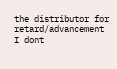the distributor for retard/advancement I dont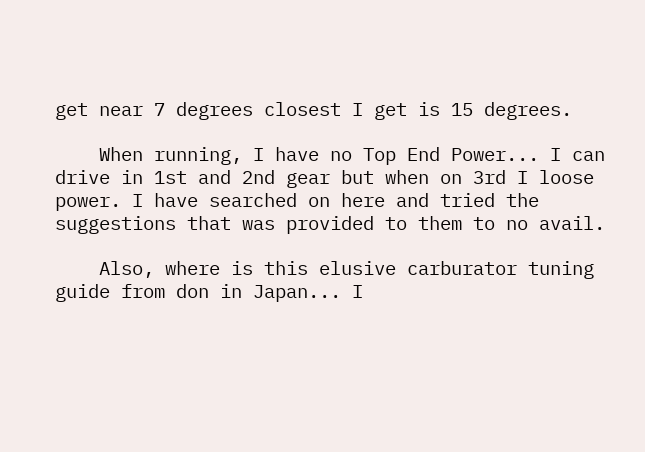get near 7 degrees closest I get is 15 degrees.

    When running, I have no Top End Power... I can drive in 1st and 2nd gear but when on 3rd I loose power. I have searched on here and tried the suggestions that was provided to them to no avail.

    Also, where is this elusive carburator tuning guide from don in Japan... I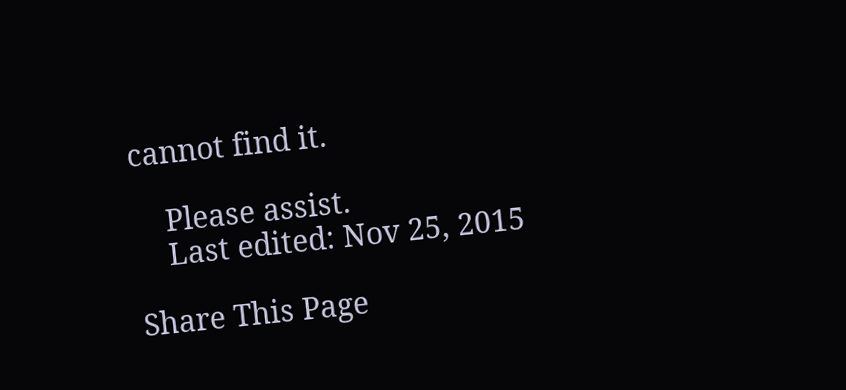cannot find it.

    Please assist.
    Last edited: Nov 25, 2015

Share This Page